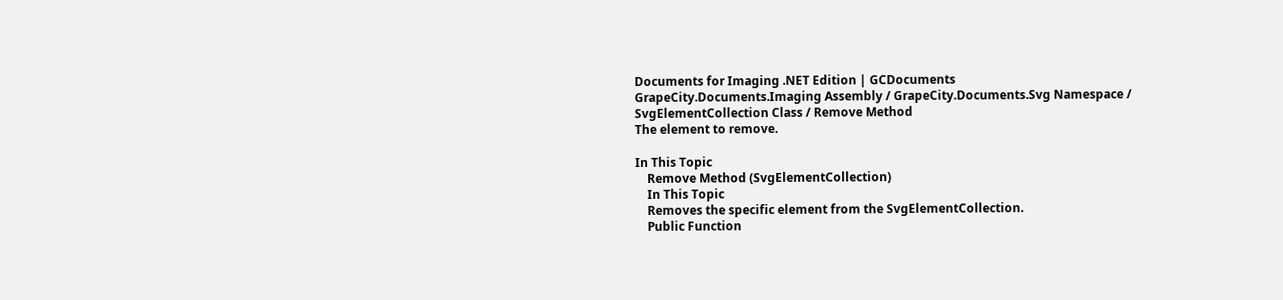Documents for Imaging .NET Edition | GCDocuments
GrapeCity.Documents.Imaging Assembly / GrapeCity.Documents.Svg Namespace / SvgElementCollection Class / Remove Method
The element to remove.

In This Topic
    Remove Method (SvgElementCollection)
    In This Topic
    Removes the specific element from the SvgElementCollection.
    Public Function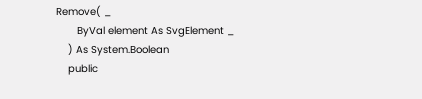Remove( _
       ByVal element As SvgElement _
    ) As System.Boolean
    public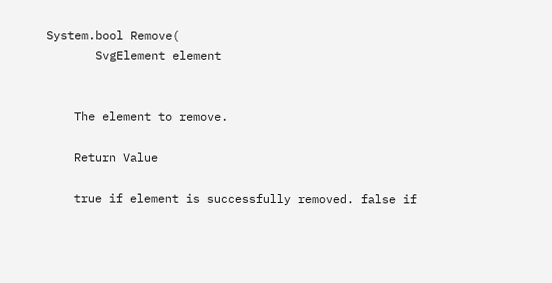System.bool Remove(
       SvgElement element


    The element to remove.

    Return Value

    true if element is successfully removed. false if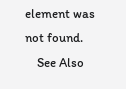element was not found.
    See Also